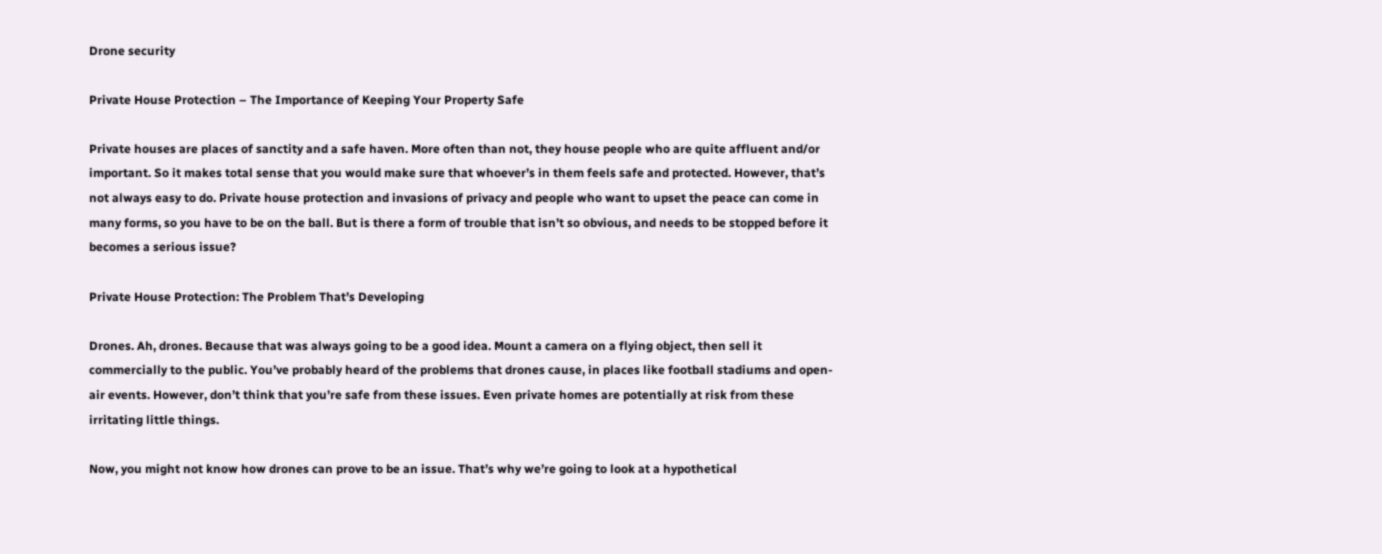Drone security

Private House Protection – The Importance of Keeping Your Property Safe

Private houses are places of sanctity and a safe haven. More often than not, they house people who are quite affluent and/or important. So it makes total sense that you would make sure that whoever’s in them feels safe and protected. However, that’s not always easy to do. Private house protection and invasions of privacy and people who want to upset the peace can come in many forms, so you have to be on the ball. But is there a form of trouble that isn’t so obvious, and needs to be stopped before it becomes a serious issue?

Private House Protection: The Problem That’s Developing

Drones. Ah, drones. Because that was always going to be a good idea. Mount a camera on a flying object, then sell it commercially to the public. You’ve probably heard of the problems that drones cause, in places like football stadiums and open-air events. However, don’t think that you’re safe from these issues. Even private homes are potentially at risk from these irritating little things.

Now, you might not know how drones can prove to be an issue. That’s why we’re going to look at a hypothetical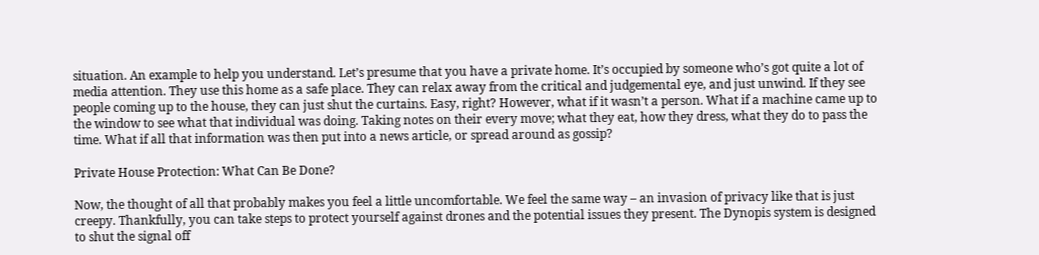situation. An example to help you understand. Let’s presume that you have a private home. It’s occupied by someone who’s got quite a lot of media attention. They use this home as a safe place. They can relax away from the critical and judgemental eye, and just unwind. If they see people coming up to the house, they can just shut the curtains. Easy, right? However, what if it wasn’t a person. What if a machine came up to the window to see what that individual was doing. Taking notes on their every move; what they eat, how they dress, what they do to pass the time. What if all that information was then put into a news article, or spread around as gossip?

Private House Protection: What Can Be Done?

Now, the thought of all that probably makes you feel a little uncomfortable. We feel the same way – an invasion of privacy like that is just creepy. Thankfully, you can take steps to protect yourself against drones and the potential issues they present. The Dynopis system is designed to shut the signal off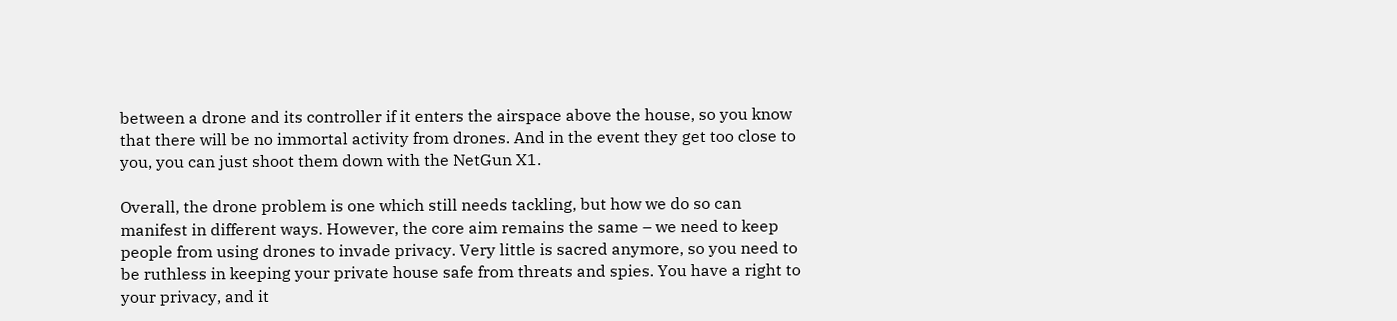between a drone and its controller if it enters the airspace above the house, so you know that there will be no immortal activity from drones. And in the event they get too close to you, you can just shoot them down with the NetGun X1.

Overall, the drone problem is one which still needs tackling, but how we do so can manifest in different ways. However, the core aim remains the same – we need to keep people from using drones to invade privacy. Very little is sacred anymore, so you need to be ruthless in keeping your private house safe from threats and spies. You have a right to your privacy, and it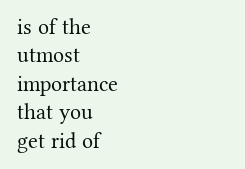is of the utmost importance that you get rid of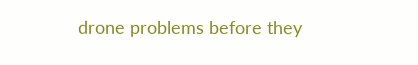drone problems before they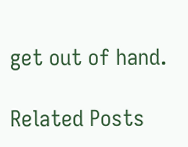get out of hand.

Related Posts